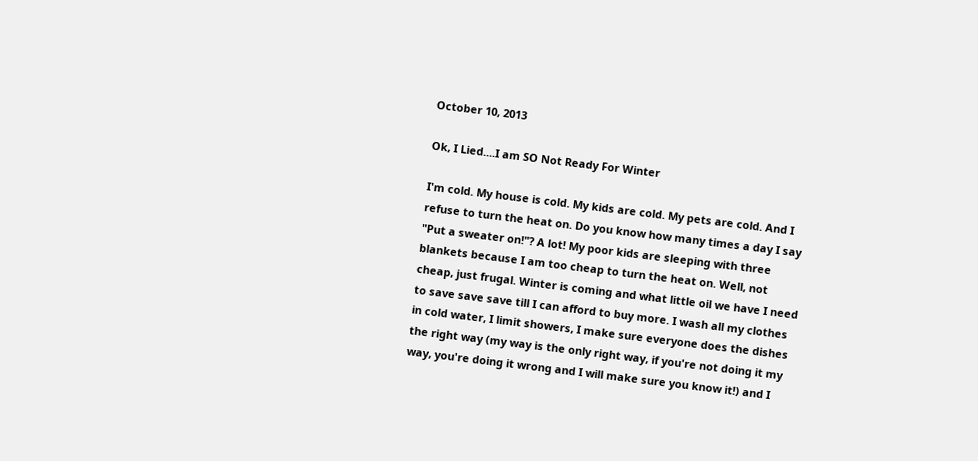October 10, 2013

Ok, I Lied....I am SO Not Ready For Winter

I'm cold. My house is cold. My kids are cold. My pets are cold. And I refuse to turn the heat on. Do you know how many times a day I say "Put a sweater on!"? A lot! My poor kids are sleeping with three blankets because I am too cheap to turn the heat on. Well, not cheap, just frugal. Winter is coming and what little oil we have I need to save save save till I can afford to buy more. I wash all my clothes in cold water, I limit showers, I make sure everyone does the dishes the right way (my way is the only right way, if you're not doing it my way, you're doing it wrong and I will make sure you know it!) and I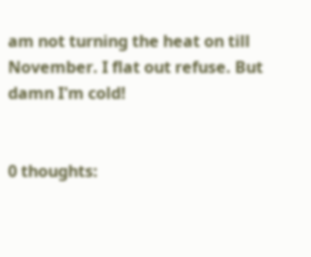am not turning the heat on till November. I flat out refuse. But damn I'm cold!


0 thoughts: